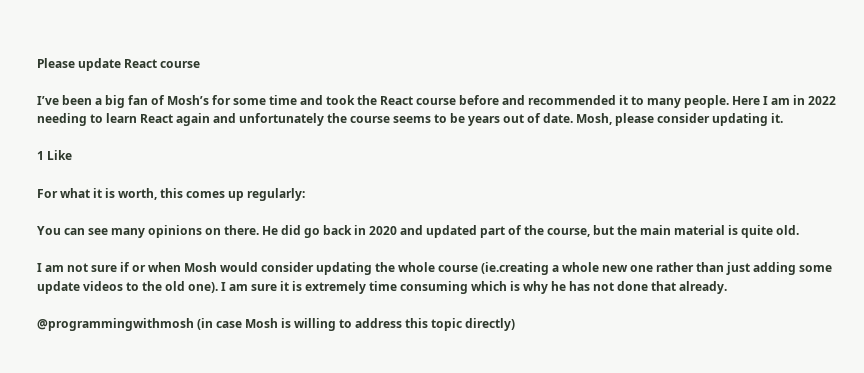Please update React course

I’ve been a big fan of Mosh’s for some time and took the React course before and recommended it to many people. Here I am in 2022 needing to learn React again and unfortunately the course seems to be years out of date. Mosh, please consider updating it.

1 Like

For what it is worth, this comes up regularly:

You can see many opinions on there. He did go back in 2020 and updated part of the course, but the main material is quite old.

I am not sure if or when Mosh would consider updating the whole course (ie.creating a whole new one rather than just adding some update videos to the old one). I am sure it is extremely time consuming which is why he has not done that already.

@programmingwithmosh (in case Mosh is willing to address this topic directly)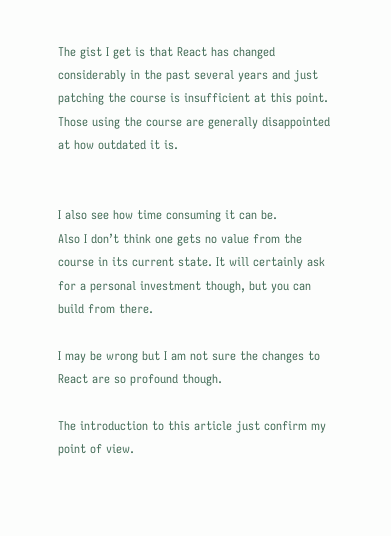The gist I get is that React has changed considerably in the past several years and just patching the course is insufficient at this point. Those using the course are generally disappointed at how outdated it is.


I also see how time consuming it can be.
Also I don’t think one gets no value from the course in its current state. It will certainly ask for a personal investment though, but you can build from there.

I may be wrong but I am not sure the changes to React are so profound though.

The introduction to this article just confirm my point of view.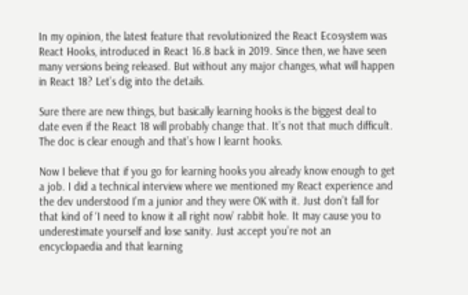In my opinion, the latest feature that revolutionized the React Ecosystem was React Hooks, introduced in React 16.8 back in 2019. Since then, we have seen many versions being released. But without any major changes, what will happen in React 18? Let’s dig into the details.

Sure there are new things, but basically learning hooks is the biggest deal to date even if the React 18 will probably change that. It’s not that much difficult. The doc is clear enough and that’s how I learnt hooks.

Now I believe that if you go for learning hooks you already know enough to get a job. I did a technical interview where we mentioned my React experience and the dev understood I’m a junior and they were OK with it. Just don’t fall for that kind of ‘I need to know it all right now’ rabbit hole. It may cause you to underestimate yourself and lose sanity. Just accept you’re not an encyclopaedia and that learning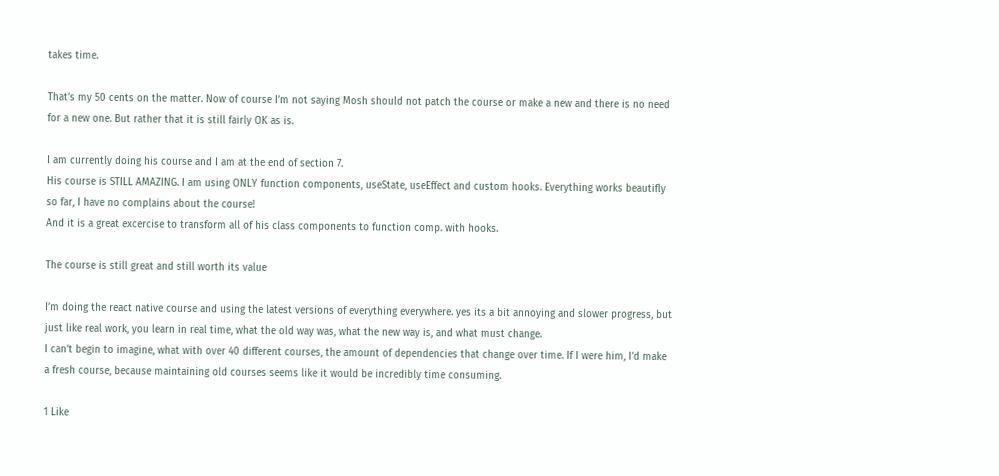takes time.

That’s my 50 cents on the matter. Now of course I’m not saying Mosh should not patch the course or make a new and there is no need for a new one. But rather that it is still fairly OK as is.

I am currently doing his course and I am at the end of section 7.
His course is STILL AMAZING. I am using ONLY function components, useState, useEffect and custom hooks. Everything works beautifly so far, I have no complains about the course!
And it is a great excercise to transform all of his class components to function comp. with hooks.

The course is still great and still worth its value

I’m doing the react native course and using the latest versions of everything everywhere. yes its a bit annoying and slower progress, but just like real work, you learn in real time, what the old way was, what the new way is, and what must change.
I can’t begin to imagine, what with over 40 different courses, the amount of dependencies that change over time. If I were him, I’d make a fresh course, because maintaining old courses seems like it would be incredibly time consuming.

1 Like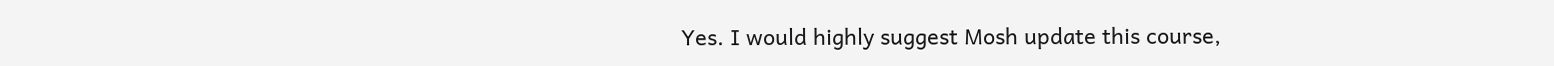Yes. I would highly suggest Mosh update this course,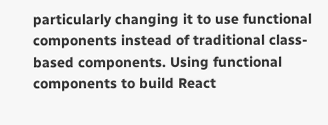particularly changing it to use functional components instead of traditional class-based components. Using functional components to build React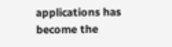applications has become the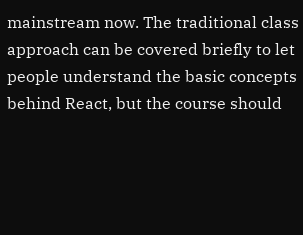mainstream now. The traditional class approach can be covered briefly to let people understand the basic concepts behind React, but the course should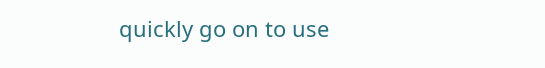quickly go on to use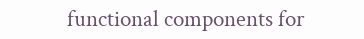functional components for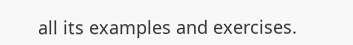all its examples and exercises.